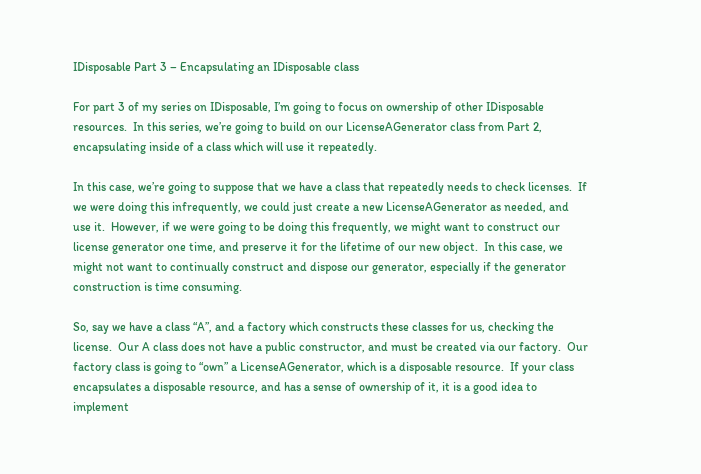IDisposable Part 3 – Encapsulating an IDisposable class

For part 3 of my series on IDisposable, I’m going to focus on ownership of other IDisposable resources.  In this series, we’re going to build on our LicenseAGenerator class from Part 2, encapsulating inside of a class which will use it repeatedly.

In this case, we’re going to suppose that we have a class that repeatedly needs to check licenses.  If we were doing this infrequently, we could just create a new LicenseAGenerator as needed, and use it.  However, if we were going to be doing this frequently, we might want to construct our license generator one time, and preserve it for the lifetime of our new object.  In this case, we might not want to continually construct and dispose our generator, especially if the generator construction is time consuming.

So, say we have a class “A”, and a factory which constructs these classes for us, checking the license.  Our A class does not have a public constructor, and must be created via our factory.  Our factory class is going to “own” a LicenseAGenerator, which is a disposable resource.  If your class encapsulates a disposable resource, and has a sense of ownership of it, it is a good idea to implement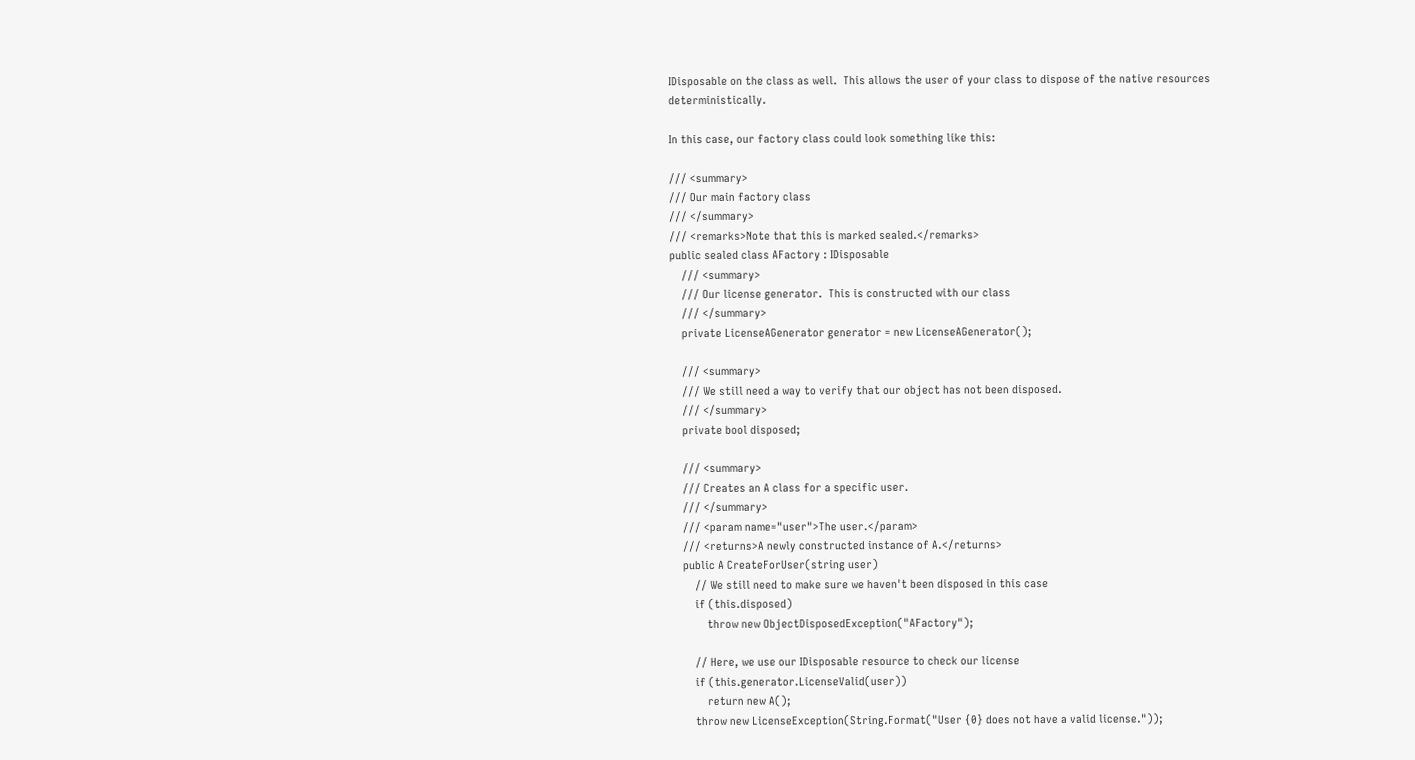IDisposable on the class as well.  This allows the user of your class to dispose of the native resources deterministically.

In this case, our factory class could look something like this:

/// <summary>
/// Our main factory class
/// </summary>
/// <remarks>Note that this is marked sealed.</remarks>
public sealed class AFactory : IDisposable
    /// <summary>
    /// Our license generator.  This is constructed with our class
    /// </summary>
    private LicenseAGenerator generator = new LicenseAGenerator();

    /// <summary>
    /// We still need a way to verify that our object has not been disposed.
    /// </summary>
    private bool disposed;

    /// <summary>
    /// Creates an A class for a specific user.
    /// </summary>
    /// <param name="user">The user.</param>
    /// <returns>A newly constructed instance of A.</returns>
    public A CreateForUser(string user)
        // We still need to make sure we haven't been disposed in this case
        if (this.disposed)
            throw new ObjectDisposedException("AFactory");

        // Here, we use our IDisposable resource to check our license
        if (this.generator.LicenseValid(user))
            return new A();
        throw new LicenseException(String.Format("User {0} does not have a valid license."));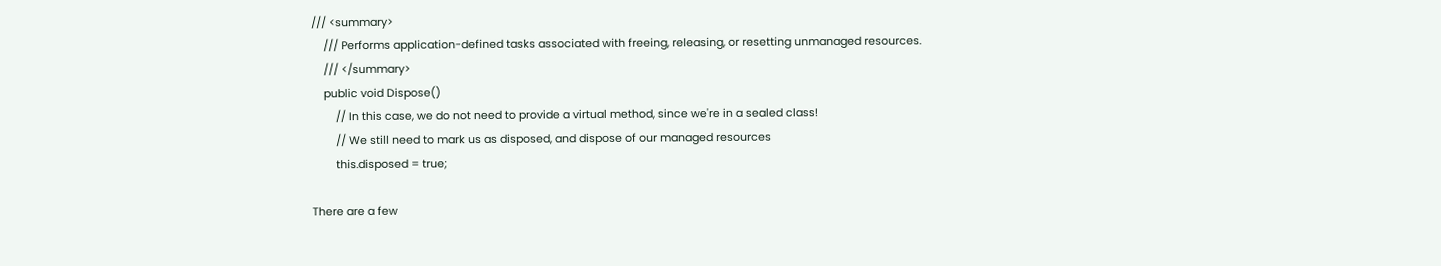/// <summary>
    /// Performs application-defined tasks associated with freeing, releasing, or resetting unmanaged resources.
    /// </summary>
    public void Dispose()
        // In this case, we do not need to provide a virtual method, since we're in a sealed class!
        // We still need to mark us as disposed, and dispose of our managed resources
        this.disposed = true;

There are a few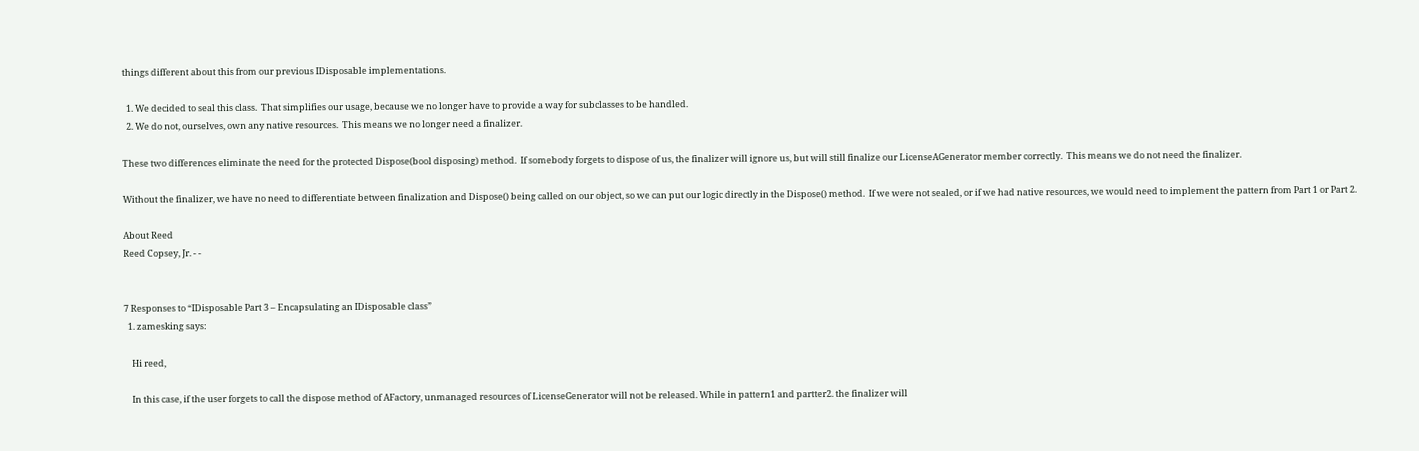things different about this from our previous IDisposable implementations.

  1. We decided to seal this class.  That simplifies our usage, because we no longer have to provide a way for subclasses to be handled.
  2. We do not, ourselves, own any native resources.  This means we no longer need a finalizer.

These two differences eliminate the need for the protected Dispose(bool disposing) method.  If somebody forgets to dispose of us, the finalizer will ignore us, but will still finalize our LicenseAGenerator member correctly.  This means we do not need the finalizer.

Without the finalizer, we have no need to differentiate between finalization and Dispose() being called on our object, so we can put our logic directly in the Dispose() method.  If we were not sealed, or if we had native resources, we would need to implement the pattern from Part 1 or Part 2.

About Reed
Reed Copsey, Jr. - -


7 Responses to “IDisposable Part 3 – Encapsulating an IDisposable class”
  1. zamesking says:

    Hi reed,

    In this case, if the user forgets to call the dispose method of AFactory, unmanaged resources of LicenseGenerator will not be released. While in pattern1 and partter2. the finalizer will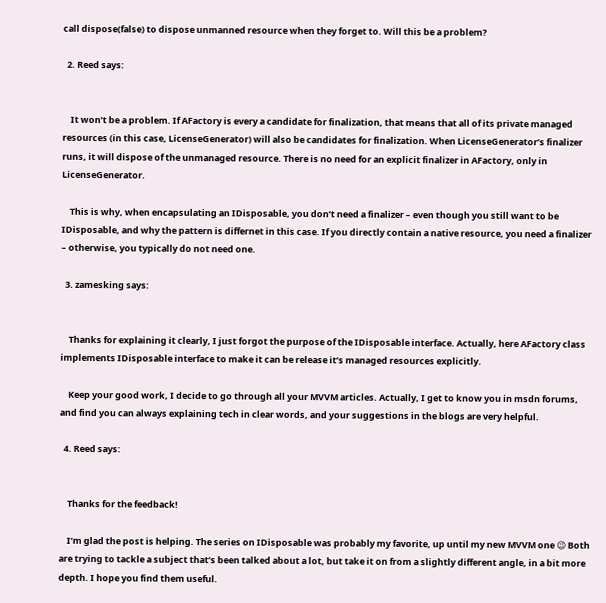call dispose(false) to dispose unmanned resource when they forget to. Will this be a problem?

  2. Reed says:


    It won’t be a problem. If AFactory is every a candidate for finalization, that means that all of its private managed resources (in this case, LicenseGenerator) will also be candidates for finalization. When LicenseGenerator’s finalizer runs, it will dispose of the unmanaged resource. There is no need for an explicit finalizer in AFactory, only in LicenseGenerator.

    This is why, when encapsulating an IDisposable, you don’t need a finalizer – even though you still want to be IDisposable, and why the pattern is differnet in this case. If you directly contain a native resource, you need a finalizer – otherwise, you typically do not need one.

  3. zamesking says:


    Thanks for explaining it clearly, I just forgot the purpose of the IDisposable interface. Actually, here AFactory class implements IDisposable interface to make it can be release it’s managed resources explicitly.

    Keep your good work, I decide to go through all your MVVM articles. Actually, I get to know you in msdn forums, and find you can always explaining tech in clear words, and your suggestions in the blogs are very helpful.

  4. Reed says:


    Thanks for the feedback!

    I’m glad the post is helping. The series on IDisposable was probably my favorite, up until my new MVVM one 😉 Both are trying to tackle a subject that’s been talked about a lot, but take it on from a slightly different angle, in a bit more depth. I hope you find them useful.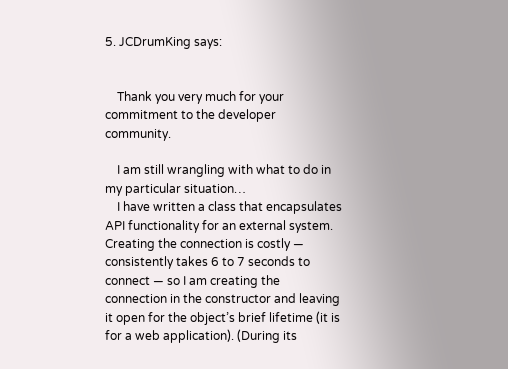5. JCDrumKing says:


    Thank you very much for your commitment to the developer community.

    I am still wrangling with what to do in my particular situation…
    I have written a class that encapsulates API functionality for an external system. Creating the connection is costly — consistently takes 6 to 7 seconds to connect — so I am creating the connection in the constructor and leaving it open for the object’s brief lifetime (it is for a web application). (During its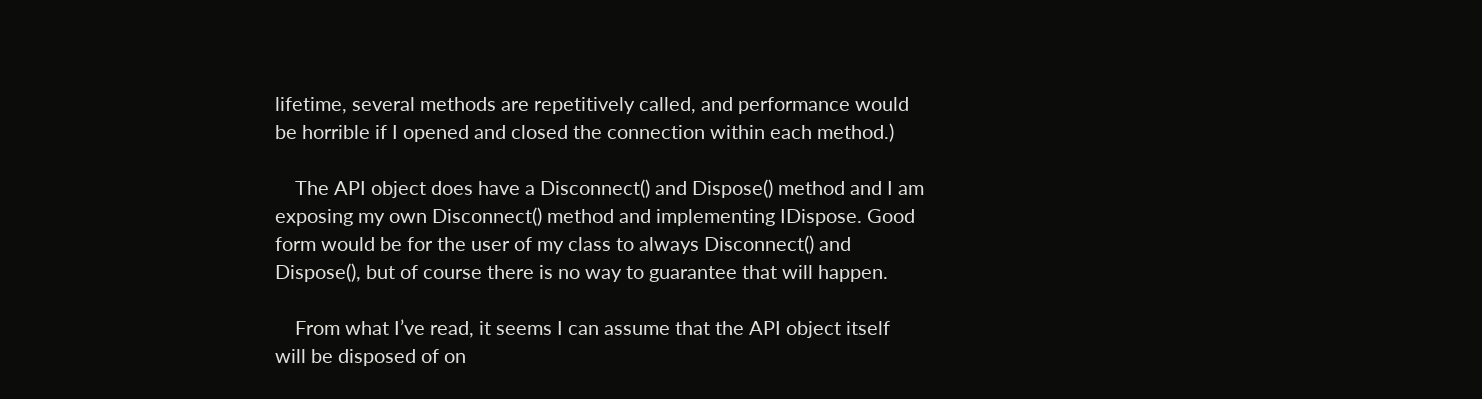lifetime, several methods are repetitively called, and performance would be horrible if I opened and closed the connection within each method.)

    The API object does have a Disconnect() and Dispose() method and I am exposing my own Disconnect() method and implementing IDispose. Good form would be for the user of my class to always Disconnect() and Dispose(), but of course there is no way to guarantee that will happen.

    From what I’ve read, it seems I can assume that the API object itself will be disposed of on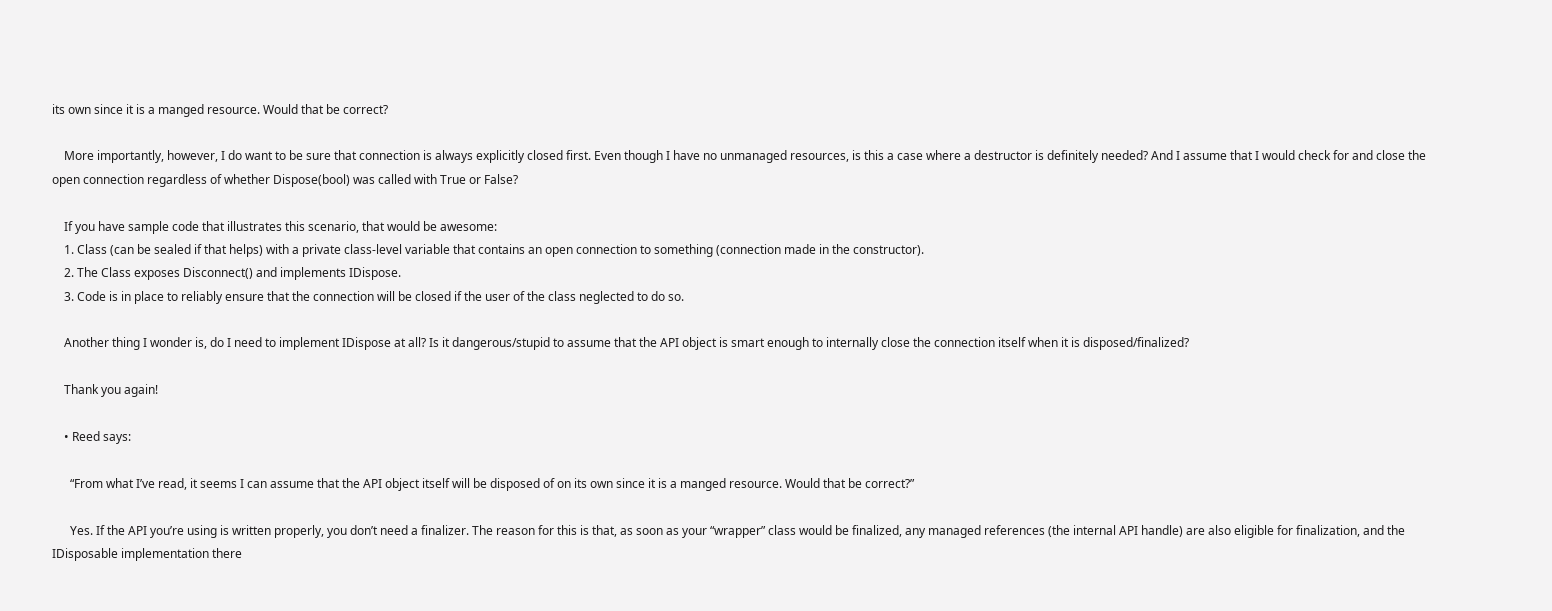its own since it is a manged resource. Would that be correct?

    More importantly, however, I do want to be sure that connection is always explicitly closed first. Even though I have no unmanaged resources, is this a case where a destructor is definitely needed? And I assume that I would check for and close the open connection regardless of whether Dispose(bool) was called with True or False?

    If you have sample code that illustrates this scenario, that would be awesome:
    1. Class (can be sealed if that helps) with a private class-level variable that contains an open connection to something (connection made in the constructor).
    2. The Class exposes Disconnect() and implements IDispose.
    3. Code is in place to reliably ensure that the connection will be closed if the user of the class neglected to do so.

    Another thing I wonder is, do I need to implement IDispose at all? Is it dangerous/stupid to assume that the API object is smart enough to internally close the connection itself when it is disposed/finalized?

    Thank you again!

    • Reed says:

      “From what I’ve read, it seems I can assume that the API object itself will be disposed of on its own since it is a manged resource. Would that be correct?”

      Yes. If the API you’re using is written properly, you don’t need a finalizer. The reason for this is that, as soon as your “wrapper” class would be finalized, any managed references (the internal API handle) are also eligible for finalization, and the IDisposable implementation there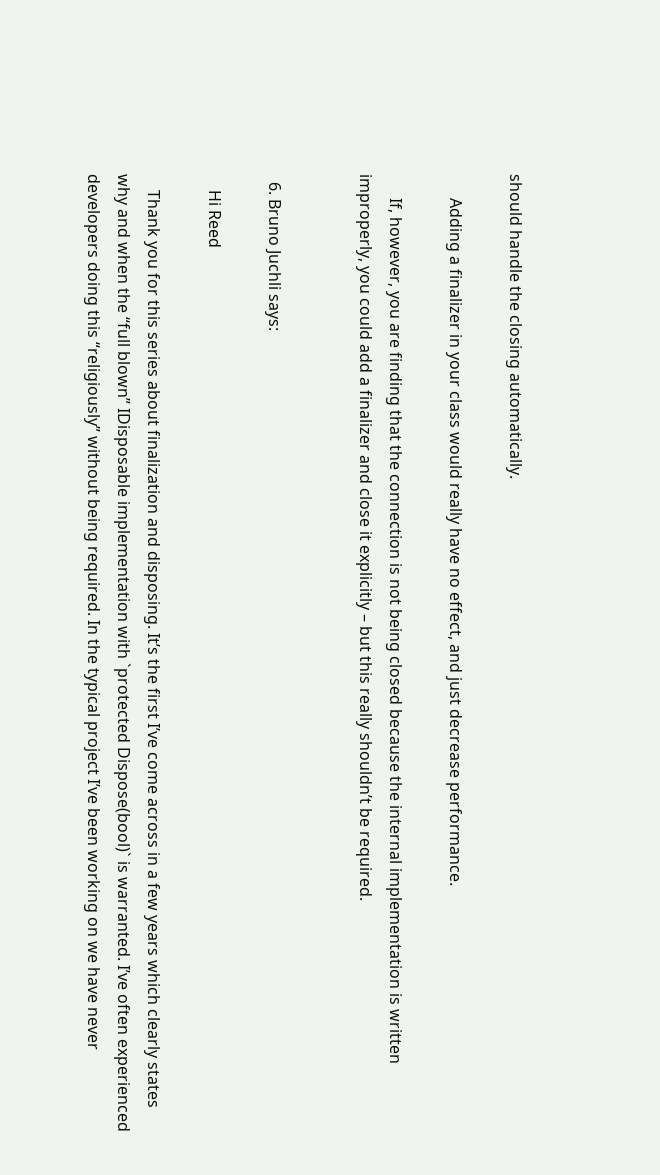should handle the closing automatically.

      Adding a finalizer in your class would really have no effect, and just decrease performance.

      If, however, you are finding that the connection is not being closed because the internal implementation is written improperly, you could add a finalizer and close it explicitly – but this really shouldn’t be required.


  6. Bruno Juchli says:

    Hi Reed

    Thank you for this series about finalization and disposing. It’s the first I’ve come across in a few years which clearly states why and when the “full blown” IDisposable implementation with `protected Dispose(bool)` is warranted. I’ve often experienced developers doing this “religiously” without being required. In the typical project I’ve been working on we have never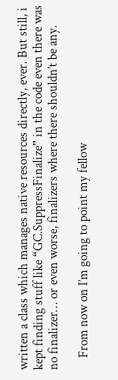written a class which manages native resources directly, ever. But still, i kept finding stuff like “GC.SuppressFinalize” in the code even there was no finalizer… or even worse, finalizers where there shouldn’t be any.

    From now on I’m going to point my fellow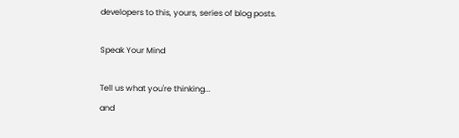developers to this, yours, series of blog posts.

Speak Your Mind

Tell us what you're thinking...
and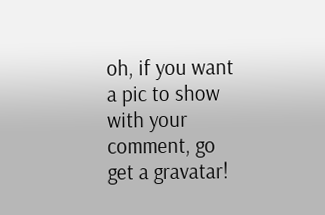oh, if you want a pic to show with your comment, go get a gravatar!